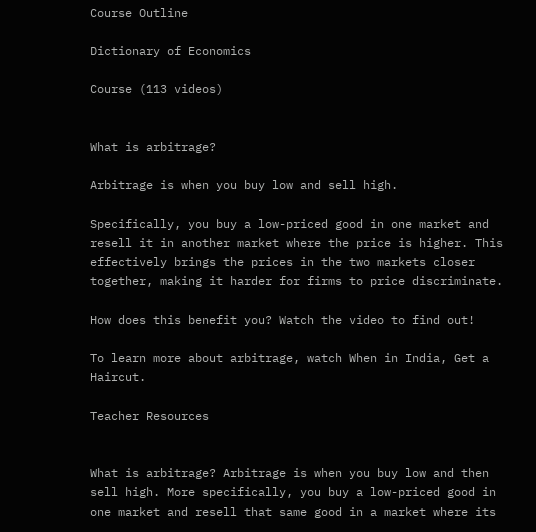Course Outline

Dictionary of Economics

Course (113 videos)


What is arbitrage?

Arbitrage is when you buy low and sell high.

Specifically, you buy a low-priced good in one market and resell it in another market where the price is higher. This effectively brings the prices in the two markets closer together, making it harder for firms to price discriminate.

How does this benefit you? Watch the video to find out!

To learn more about arbitrage, watch When in India, Get a Haircut.

Teacher Resources


What is arbitrage? Arbitrage is when you buy low and then sell high. More specifically, you buy a low-priced good in one market and resell that same good in a market where its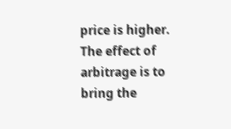price is higher. The effect of arbitrage is to bring the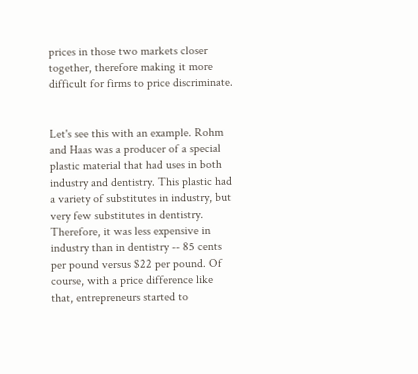prices in those two markets closer together, therefore making it more difficult for firms to price discriminate.


Let's see this with an example. Rohm and Haas was a producer of a special plastic material that had uses in both industry and dentistry. This plastic had a variety of substitutes in industry, but very few substitutes in dentistry. Therefore, it was less expensive in industry than in dentistry -- 85 cents per pound versus $22 per pound. Of course, with a price difference like that, entrepreneurs started to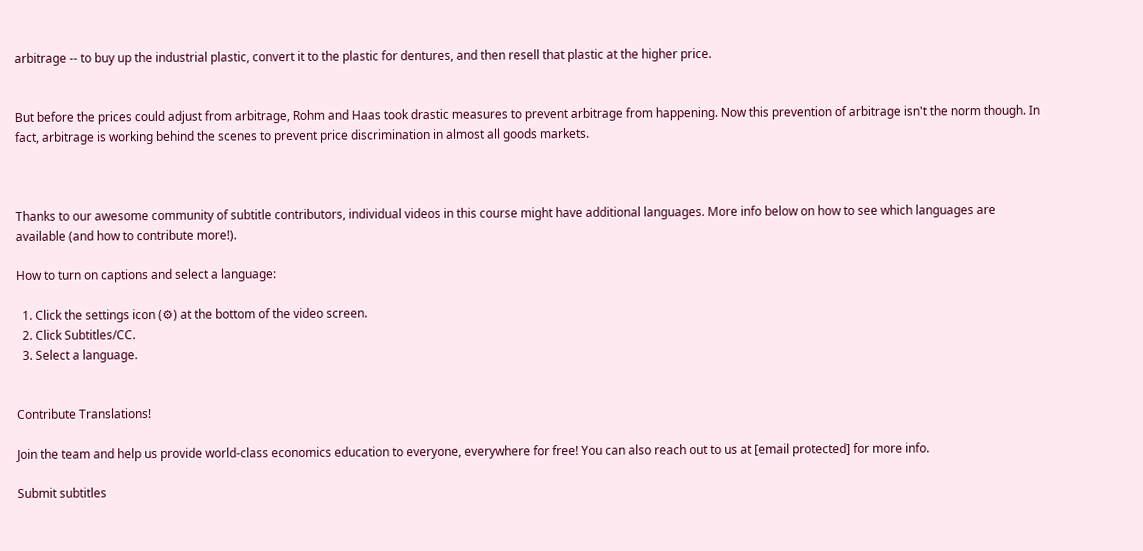arbitrage -- to buy up the industrial plastic, convert it to the plastic for dentures, and then resell that plastic at the higher price.


But before the prices could adjust from arbitrage, Rohm and Haas took drastic measures to prevent arbitrage from happening. Now this prevention of arbitrage isn't the norm though. In fact, arbitrage is working behind the scenes to prevent price discrimination in almost all goods markets.



Thanks to our awesome community of subtitle contributors, individual videos in this course might have additional languages. More info below on how to see which languages are available (and how to contribute more!).

How to turn on captions and select a language:

  1. Click the settings icon (⚙) at the bottom of the video screen.
  2. Click Subtitles/CC.
  3. Select a language.


Contribute Translations!

Join the team and help us provide world-class economics education to everyone, everywhere for free! You can also reach out to us at [email protected] for more info.

Submit subtitles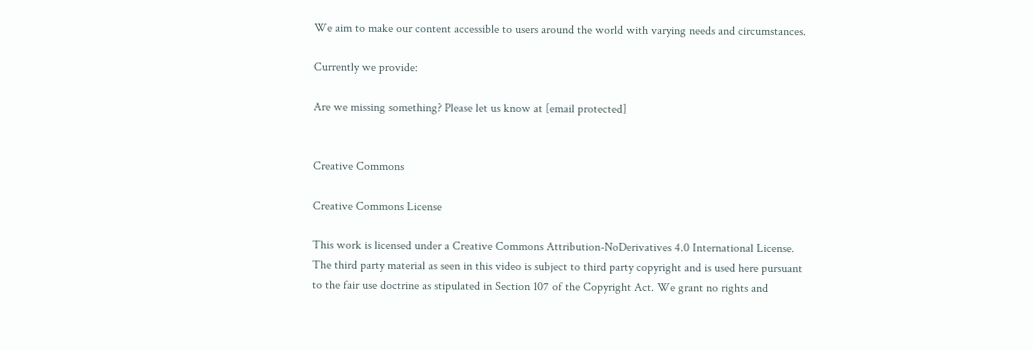We aim to make our content accessible to users around the world with varying needs and circumstances.

Currently we provide:

Are we missing something? Please let us know at [email protected]


Creative Commons

Creative Commons License

This work is licensed under a Creative Commons Attribution-NoDerivatives 4.0 International License.
The third party material as seen in this video is subject to third party copyright and is used here pursuant
to the fair use doctrine as stipulated in Section 107 of the Copyright Act. We grant no rights and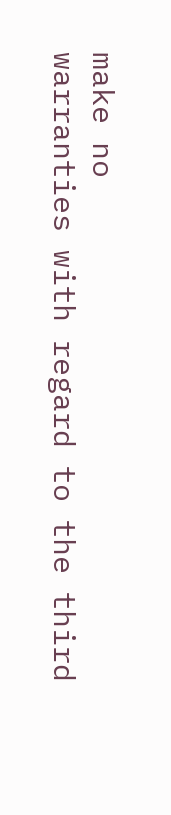make no
warranties with regard to the third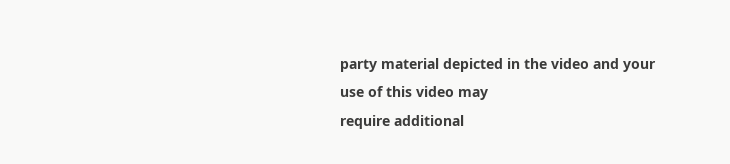party material depicted in the video and your use of this video may
require additional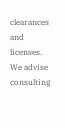clearances and licenses. We advise consulting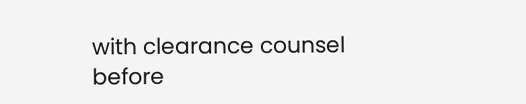with clearance counsel before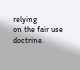relying
on the fair use doctrine.